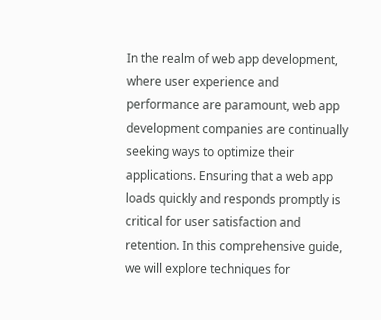In the realm of web app development, where user experience and performance are paramount, web app development companies are continually seeking ways to optimize their applications. Ensuring that a web app loads quickly and responds promptly is critical for user satisfaction and retention. In this comprehensive guide, we will explore techniques for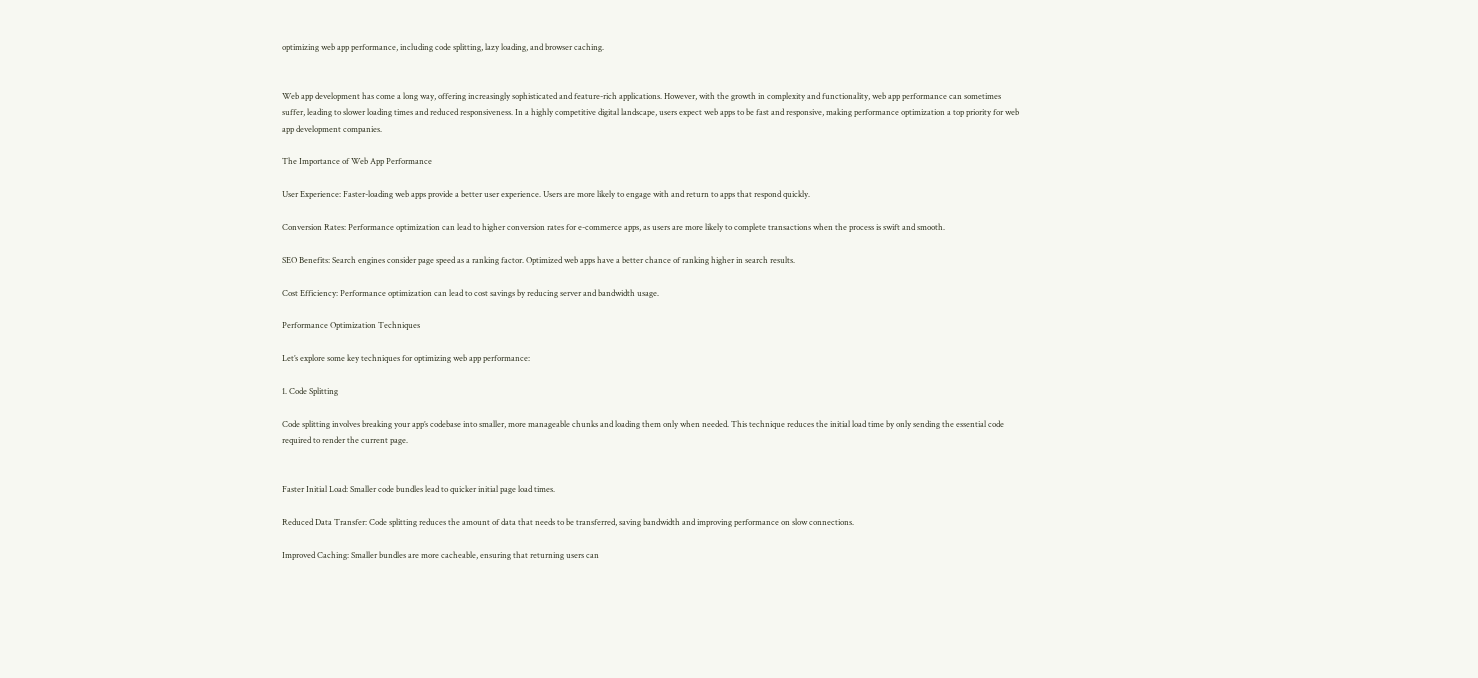optimizing web app performance, including code splitting, lazy loading, and browser caching.


Web app development has come a long way, offering increasingly sophisticated and feature-rich applications. However, with the growth in complexity and functionality, web app performance can sometimes suffer, leading to slower loading times and reduced responsiveness. In a highly competitive digital landscape, users expect web apps to be fast and responsive, making performance optimization a top priority for web app development companies.

The Importance of Web App Performance

User Experience: Faster-loading web apps provide a better user experience. Users are more likely to engage with and return to apps that respond quickly.

Conversion Rates: Performance optimization can lead to higher conversion rates for e-commerce apps, as users are more likely to complete transactions when the process is swift and smooth.

SEO Benefits: Search engines consider page speed as a ranking factor. Optimized web apps have a better chance of ranking higher in search results.

Cost Efficiency: Performance optimization can lead to cost savings by reducing server and bandwidth usage.

Performance Optimization Techniques

Let’s explore some key techniques for optimizing web app performance:

1. Code Splitting

Code splitting involves breaking your app’s codebase into smaller, more manageable chunks and loading them only when needed. This technique reduces the initial load time by only sending the essential code required to render the current page.


Faster Initial Load: Smaller code bundles lead to quicker initial page load times.

Reduced Data Transfer: Code splitting reduces the amount of data that needs to be transferred, saving bandwidth and improving performance on slow connections.

Improved Caching: Smaller bundles are more cacheable, ensuring that returning users can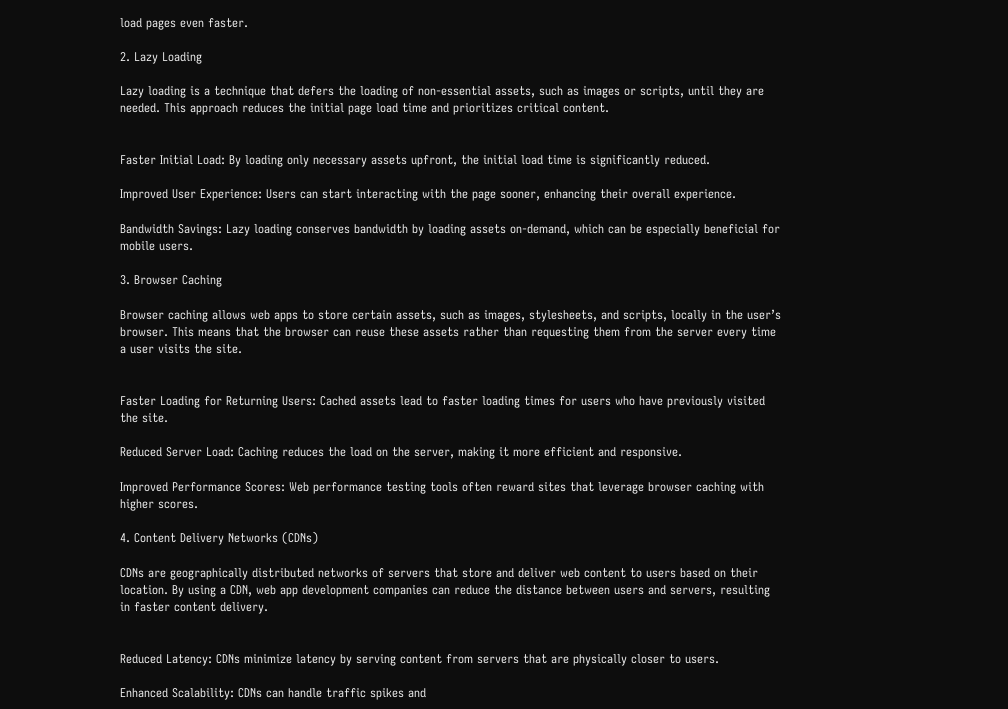load pages even faster.

2. Lazy Loading

Lazy loading is a technique that defers the loading of non-essential assets, such as images or scripts, until they are needed. This approach reduces the initial page load time and prioritizes critical content.


Faster Initial Load: By loading only necessary assets upfront, the initial load time is significantly reduced.

Improved User Experience: Users can start interacting with the page sooner, enhancing their overall experience.

Bandwidth Savings: Lazy loading conserves bandwidth by loading assets on-demand, which can be especially beneficial for mobile users.

3. Browser Caching

Browser caching allows web apps to store certain assets, such as images, stylesheets, and scripts, locally in the user’s browser. This means that the browser can reuse these assets rather than requesting them from the server every time a user visits the site.


Faster Loading for Returning Users: Cached assets lead to faster loading times for users who have previously visited the site.

Reduced Server Load: Caching reduces the load on the server, making it more efficient and responsive.

Improved Performance Scores: Web performance testing tools often reward sites that leverage browser caching with higher scores.

4. Content Delivery Networks (CDNs)

CDNs are geographically distributed networks of servers that store and deliver web content to users based on their location. By using a CDN, web app development companies can reduce the distance between users and servers, resulting in faster content delivery.


Reduced Latency: CDNs minimize latency by serving content from servers that are physically closer to users.

Enhanced Scalability: CDNs can handle traffic spikes and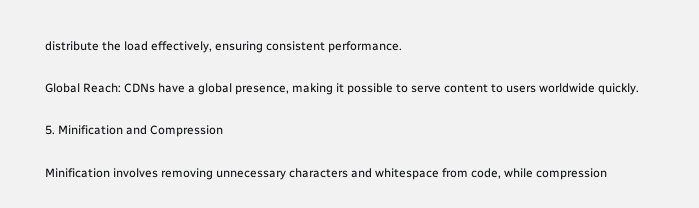distribute the load effectively, ensuring consistent performance.

Global Reach: CDNs have a global presence, making it possible to serve content to users worldwide quickly.

5. Minification and Compression

Minification involves removing unnecessary characters and whitespace from code, while compression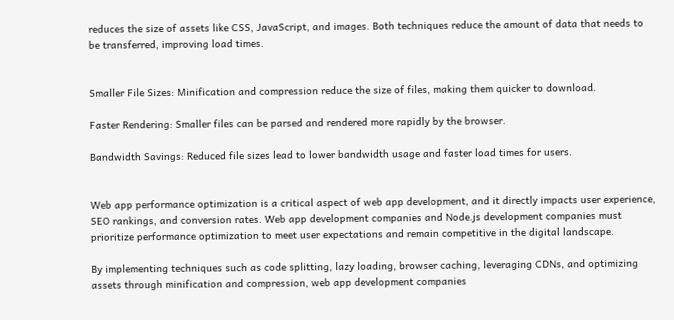reduces the size of assets like CSS, JavaScript, and images. Both techniques reduce the amount of data that needs to be transferred, improving load times.


Smaller File Sizes: Minification and compression reduce the size of files, making them quicker to download.

Faster Rendering: Smaller files can be parsed and rendered more rapidly by the browser.

Bandwidth Savings: Reduced file sizes lead to lower bandwidth usage and faster load times for users.


Web app performance optimization is a critical aspect of web app development, and it directly impacts user experience, SEO rankings, and conversion rates. Web app development companies and Node.js development companies must prioritize performance optimization to meet user expectations and remain competitive in the digital landscape.

By implementing techniques such as code splitting, lazy loading, browser caching, leveraging CDNs, and optimizing assets through minification and compression, web app development companies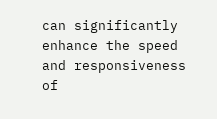can significantly enhance the speed and responsiveness of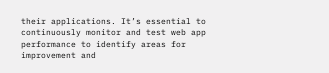their applications. It’s essential to continuously monitor and test web app performance to identify areas for improvement and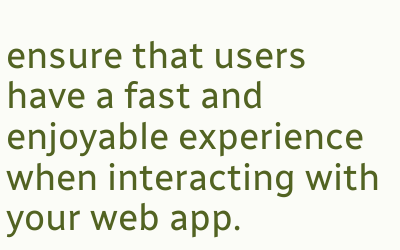ensure that users have a fast and enjoyable experience when interacting with your web app.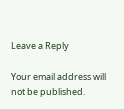Leave a Reply

Your email address will not be published.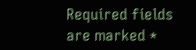Required fields are marked *